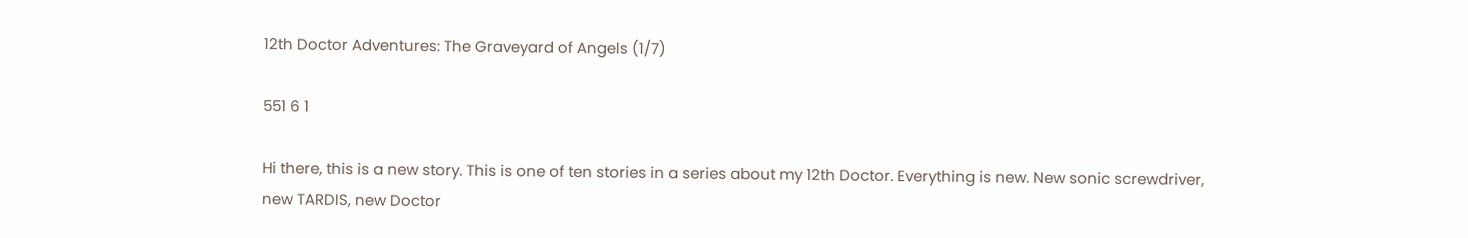12th Doctor Adventures: The Graveyard of Angels (1/7)

551 6 1

Hi there, this is a new story. This is one of ten stories in a series about my 12th Doctor. Everything is new. New sonic screwdriver, new TARDIS, new Doctor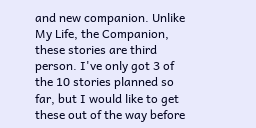and new companion. Unlike My Life, the Companion, these stories are third person. I've only got 3 of the 10 stories planned so far, but I would like to get these out of the way before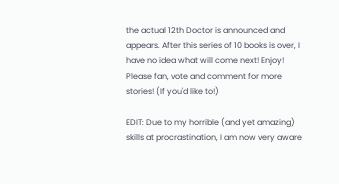the actual 12th Doctor is announced and appears. After this series of 10 books is over, I have no idea what will come next! Enjoy! Please fan, vote and comment for more stories! (If you'd like to!)

EDIT: Due to my horrible (and yet amazing) skills at procrastination, I am now very aware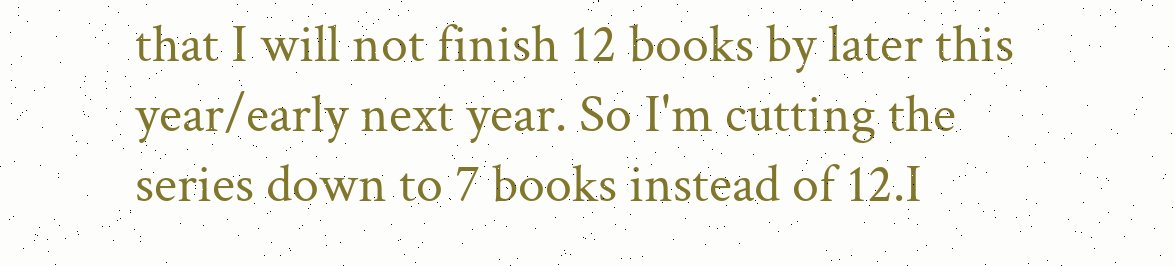that I will not finish 12 books by later this year/early next year. So I'm cutting the series down to 7 books instead of 12.I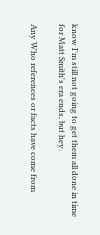know I'm still not going to get them all done in time for Matt Smith's era ends, but hey.

Any Who references or facts have come from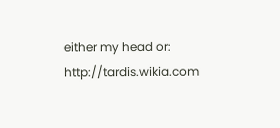either my head or: http://tardis.wikia.com